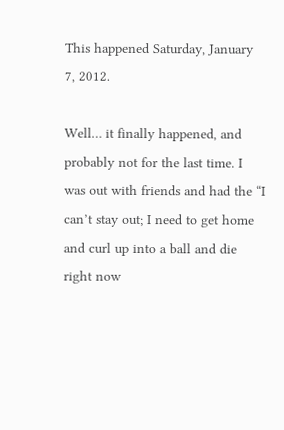This happened Saturday, January 7, 2012.

Well… it finally happened, and probably not for the last time. I was out with friends and had the “I can’t stay out; I need to get home and curl up into a ball and die right now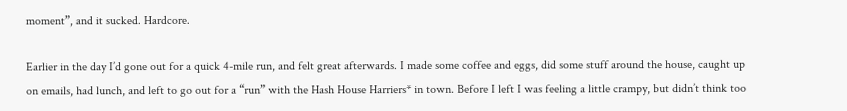moment”, and it sucked. Hardcore.

Earlier in the day I’d gone out for a quick 4-mile run, and felt great afterwards. I made some coffee and eggs, did some stuff around the house, caught up on emails, had lunch, and left to go out for a “run” with the Hash House Harriers* in town. Before I left I was feeling a little crampy, but didn’t think too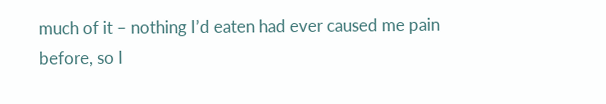much of it – nothing I’d eaten had ever caused me pain before, so I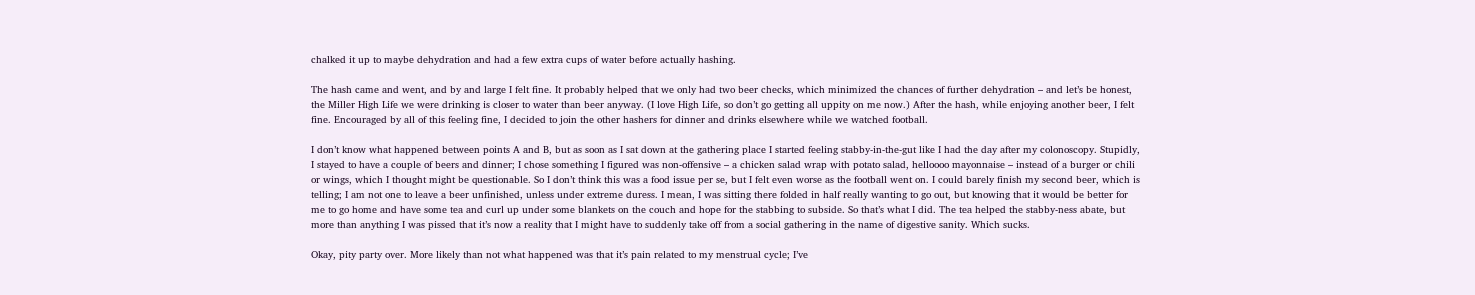chalked it up to maybe dehydration and had a few extra cups of water before actually hashing.

The hash came and went, and by and large I felt fine. It probably helped that we only had two beer checks, which minimized the chances of further dehydration – and let’s be honest, the Miller High Life we were drinking is closer to water than beer anyway. (I love High Life, so don’t go getting all uppity on me now.) After the hash, while enjoying another beer, I felt fine. Encouraged by all of this feeling fine, I decided to join the other hashers for dinner and drinks elsewhere while we watched football.

I don’t know what happened between points A and B, but as soon as I sat down at the gathering place I started feeling stabby-in-the-gut like I had the day after my colonoscopy. Stupidly, I stayed to have a couple of beers and dinner; I chose something I figured was non-offensive – a chicken salad wrap with potato salad, helloooo mayonnaise – instead of a burger or chili or wings, which I thought might be questionable. So I don’t think this was a food issue per se, but I felt even worse as the football went on. I could barely finish my second beer, which is telling; I am not one to leave a beer unfinished, unless under extreme duress. I mean, I was sitting there folded in half really wanting to go out, but knowing that it would be better for me to go home and have some tea and curl up under some blankets on the couch and hope for the stabbing to subside. So that’s what I did. The tea helped the stabby-ness abate, but more than anything I was pissed that it’s now a reality that I might have to suddenly take off from a social gathering in the name of digestive sanity. Which sucks.

Okay, pity party over. More likely than not what happened was that it’s pain related to my menstrual cycle; I’ve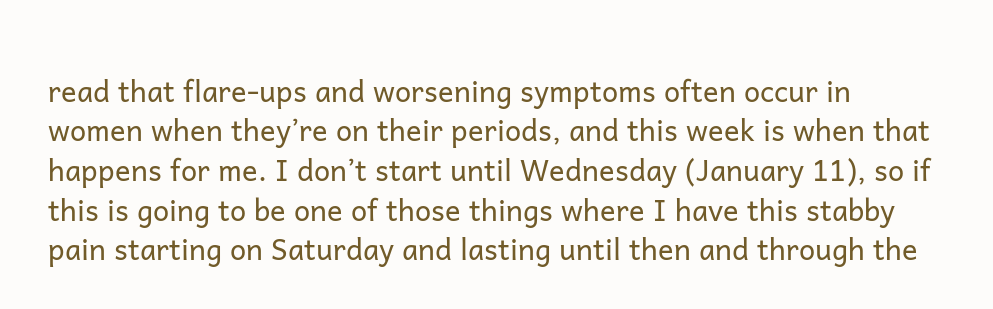read that flare-ups and worsening symptoms often occur in women when they’re on their periods, and this week is when that happens for me. I don’t start until Wednesday (January 11), so if this is going to be one of those things where I have this stabby pain starting on Saturday and lasting until then and through the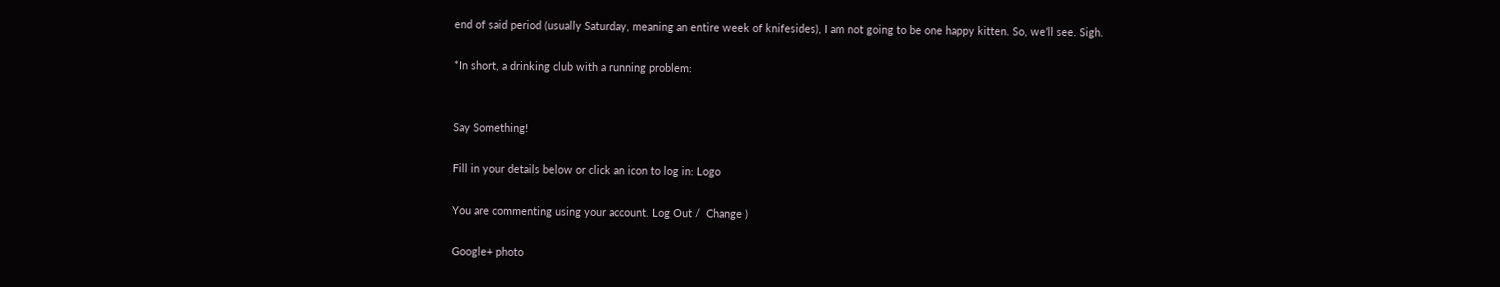end of said period (usually Saturday, meaning an entire week of knifesides), I am not going to be one happy kitten. So, we’ll see. Sigh.

*In short, a drinking club with a running problem:


Say Something!

Fill in your details below or click an icon to log in: Logo

You are commenting using your account. Log Out /  Change )

Google+ photo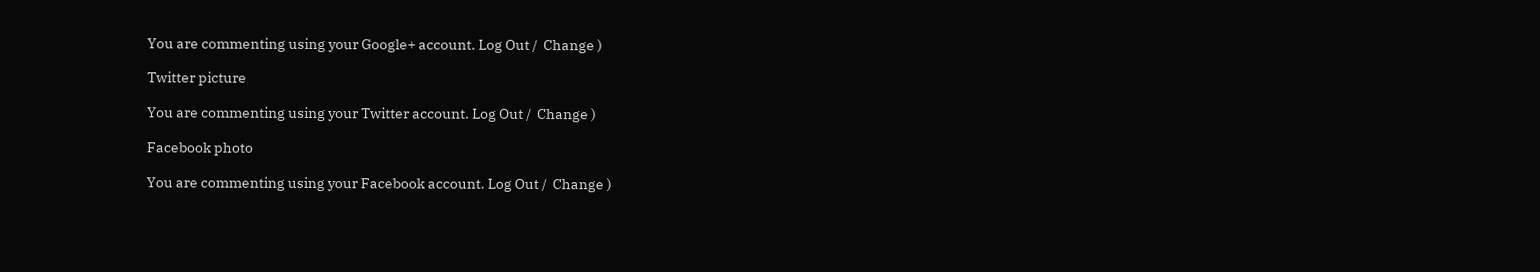You are commenting using your Google+ account. Log Out /  Change )

Twitter picture

You are commenting using your Twitter account. Log Out /  Change )

Facebook photo

You are commenting using your Facebook account. Log Out /  Change )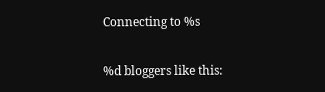Connecting to %s

%d bloggers like this: